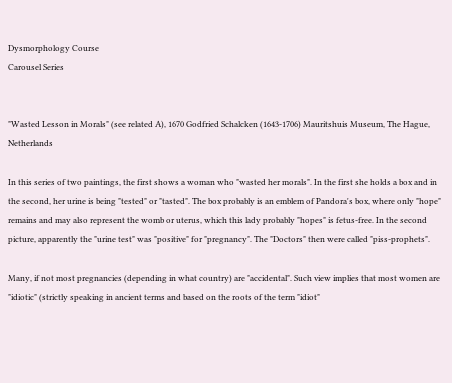Dysmorphology Course
Carousel Series


"Wasted Lesson in Morals" (see related A), 1670 Godfried Schalcken (1643-1706) Mauritshuis Museum, The Hague, Netherlands

In this series of two paintings, the first shows a woman who "wasted her morals". In the first she holds a box and in the second, her urine is being "tested" or "tasted". The box probably is an emblem of Pandora's box, where only "hope" remains and may also represent the womb or uterus, which this lady probably "hopes" is fetus-free. In the second picture, apparently the "urine test" was "positive" for "pregnancy". The "Doctors" then were called "piss-prophets".

Many, if not most pregnancies (depending in what country) are "accidental". Such view implies that most women are "idiotic" (strictly speaking in ancient terms and based on the roots of the term "idiot"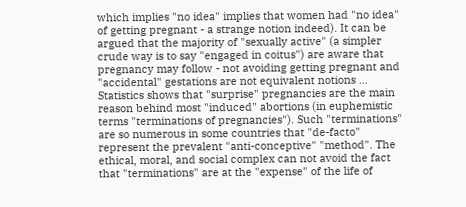which implies "no idea" implies that women had "no idea" of getting pregnant - a strange notion indeed). It can be argued that the majority of "sexually active" (a simpler crude way is to say "engaged in coitus") are aware that pregnancy may follow - not avoiding getting pregnant and "accidental" gestations are not equivalent notions ... Statistics shows that "surprise" pregnancies are the main reason behind most "induced" abortions (in euphemistic terms "terminations of pregnancies"). Such "terminations" are so numerous in some countries that "de-facto" represent the prevalent "anti-conceptive" "method". The ethical, moral, and social complex can not avoid the fact that "terminations" are at the "expense" of the life of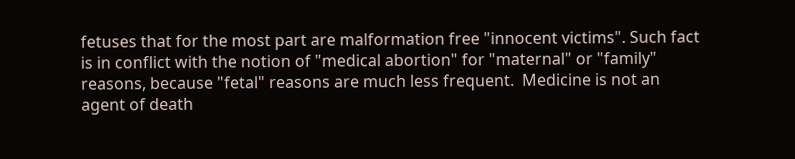fetuses that for the most part are malformation free "innocent victims". Such fact is in conflict with the notion of "medical abortion" for "maternal" or "family" reasons, because "fetal" reasons are much less frequent.  Medicine is not an agent of death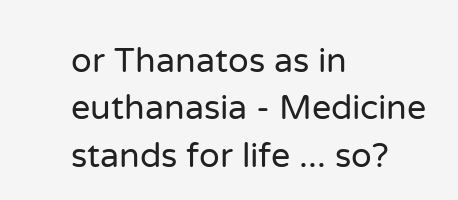or Thanatos as in euthanasia - Medicine stands for life ... so?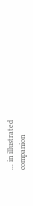... in illustrated companion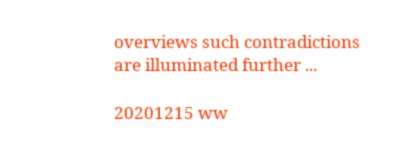overviews such contradictions are illuminated further ...

20201215 ww